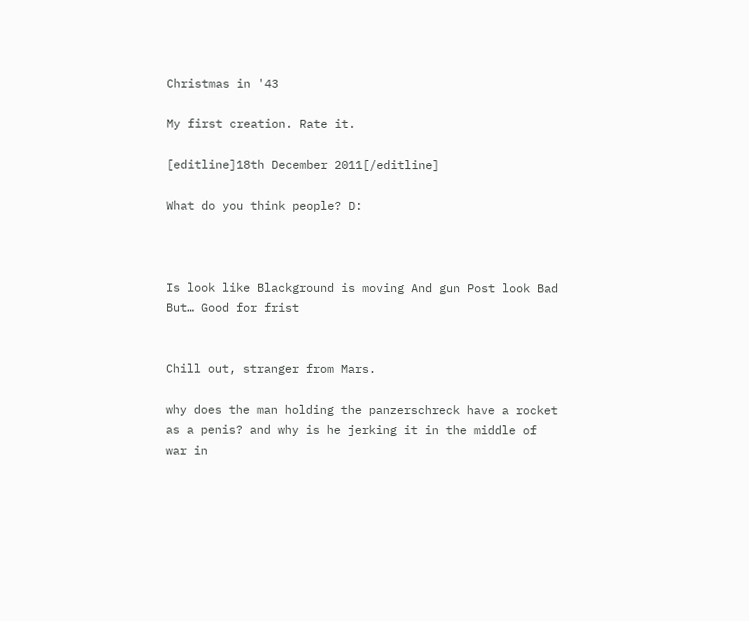Christmas in '43

My first creation. Rate it.

[editline]18th December 2011[/editline]

What do you think people? D:



Is look like Blackground is moving And gun Post look Bad But… Good for frist


Chill out, stranger from Mars.

why does the man holding the panzerschreck have a rocket as a penis? and why is he jerking it in the middle of war in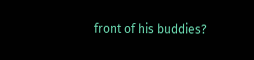front of his buddies?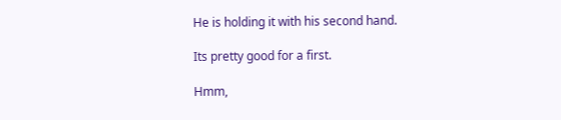He is holding it with his second hand.

Its pretty good for a first.

Hmm,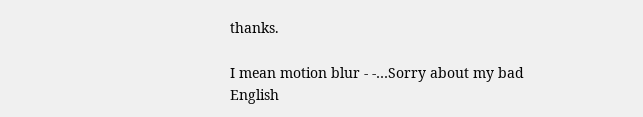thanks.

I mean motion blur - -…Sorry about my bad English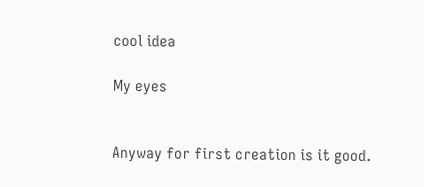cool idea

My eyes


Anyway for first creation is it good.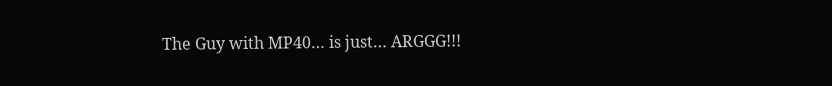The Guy with MP40… is just… ARGGG!!!